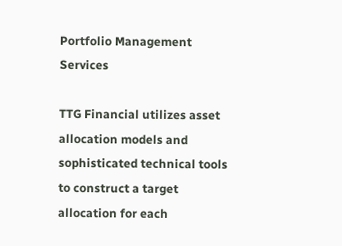Portfolio Management Services

TTG Financial utilizes asset allocation models and sophisticated technical tools to construct a target allocation for each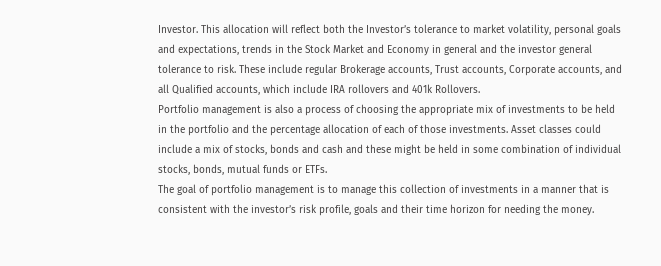Investor. This allocation will reflect both the Investor’s tolerance to market volatility, personal goals and expectations, trends in the Stock Market and Economy in general and the investor general tolerance to risk. These include regular Brokerage accounts, Trust accounts, Corporate accounts, and all Qualified accounts, which include IRA rollovers and 401k Rollovers.
Portfolio management is also a process of choosing the appropriate mix of investments to be held in the portfolio and the percentage allocation of each of those investments. Asset classes could include a mix of stocks, bonds and cash and these might be held in some combination of individual stocks, bonds, mutual funds or ETFs.
The goal of portfolio management is to manage this collection of investments in a manner that is consistent with the investor’s risk profile, goals and their time horizon for needing the money.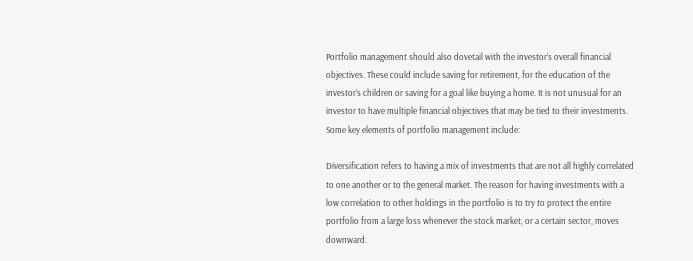Portfolio management should also dovetail with the investor’s overall financial objectives. These could include saving for retirement, for the education of the investor’s children or saving for a goal like buying a home. It is not unusual for an investor to have multiple financial objectives that may be tied to their investments.
Some key elements of portfolio management include:

Diversification refers to having a mix of investments that are not all highly correlated to one another or to the general market. The reason for having investments with a low correlation to other holdings in the portfolio is to try to protect the entire portfolio from a large loss whenever the stock market, or a certain sector, moves downward.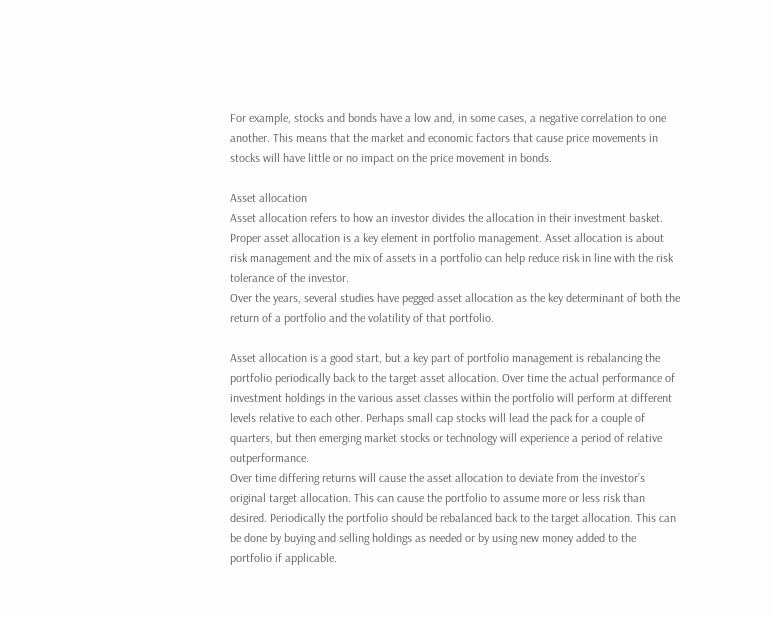For example, stocks and bonds have a low and, in some cases, a negative correlation to one another. This means that the market and economic factors that cause price movements in stocks will have little or no impact on the price movement in bonds.

Asset allocation
Asset allocation refers to how an investor divides the allocation in their investment basket. Proper asset allocation is a key element in portfolio management. Asset allocation is about risk management and the mix of assets in a portfolio can help reduce risk in line with the risk tolerance of the investor.
Over the years, several studies have pegged asset allocation as the key determinant of both the return of a portfolio and the volatility of that portfolio.

Asset allocation is a good start, but a key part of portfolio management is rebalancing the portfolio periodically back to the target asset allocation. Over time the actual performance of investment holdings in the various asset classes within the portfolio will perform at different levels relative to each other. Perhaps small cap stocks will lead the pack for a couple of quarters, but then emerging market stocks or technology will experience a period of relative outperformance.
Over time differing returns will cause the asset allocation to deviate from the investor’s original target allocation. This can cause the portfolio to assume more or less risk than desired. Periodically the portfolio should be rebalanced back to the target allocation. This can be done by buying and selling holdings as needed or by using new money added to the portfolio if applicable.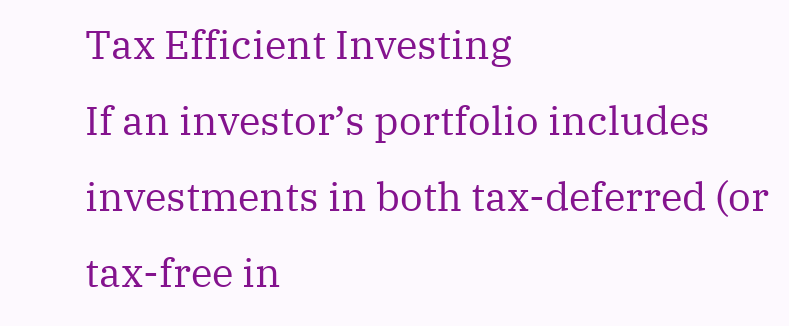Tax Efficient Investing
If an investor’s portfolio includes investments in both tax-deferred (or tax-free in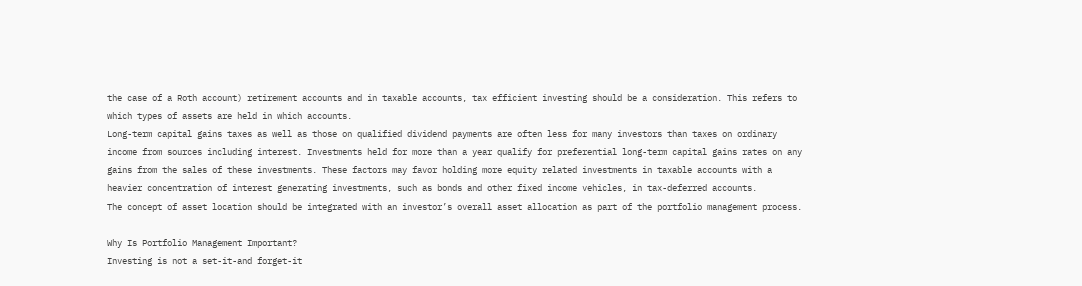the case of a Roth account) retirement accounts and in taxable accounts, tax efficient investing should be a consideration. This refers to which types of assets are held in which accounts.
Long-term capital gains taxes as well as those on qualified dividend payments are often less for many investors than taxes on ordinary income from sources including interest. Investments held for more than a year qualify for preferential long-term capital gains rates on any gains from the sales of these investments. These factors may favor holding more equity related investments in taxable accounts with a heavier concentration of interest generating investments, such as bonds and other fixed income vehicles, in tax-deferred accounts.
The concept of asset location should be integrated with an investor’s overall asset allocation as part of the portfolio management process.

Why Is Portfolio Management Important?
Investing is not a set-it-and forget-it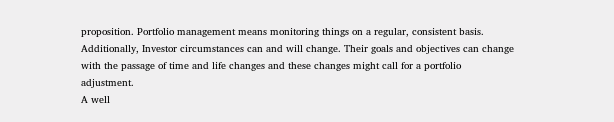proposition. Portfolio management means monitoring things on a regular, consistent basis. Additionally, Investor circumstances can and will change. Their goals and objectives can change with the passage of time and life changes and these changes might call for a portfolio adjustment.
A well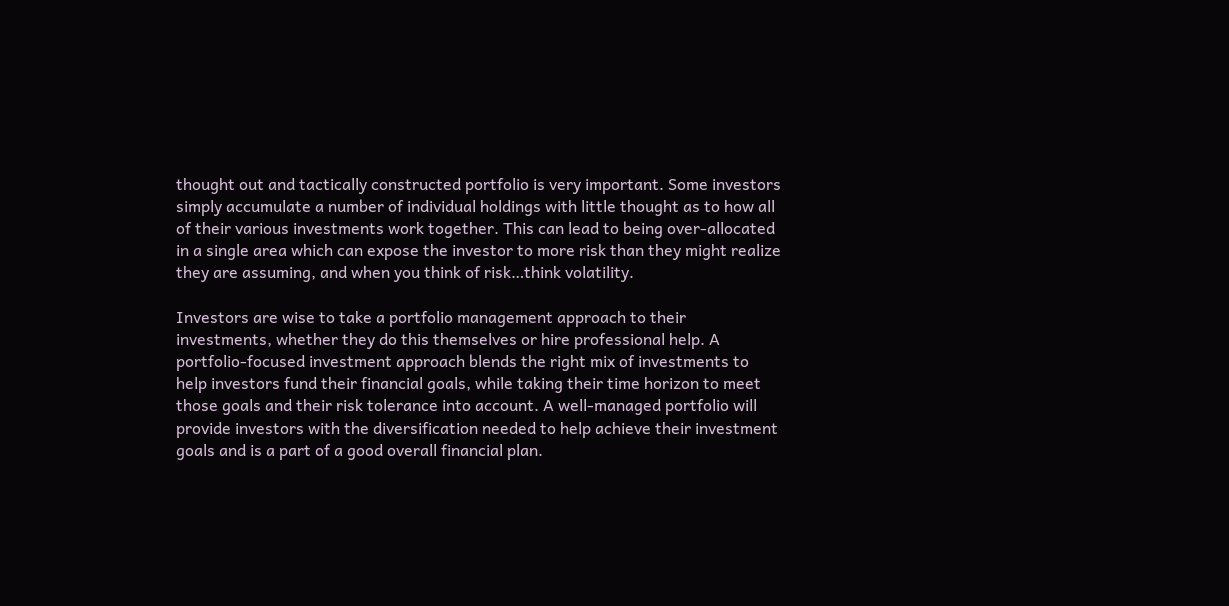thought out and tactically constructed portfolio is very important. Some investors simply accumulate a number of individual holdings with little thought as to how all of their various investments work together. This can lead to being over-allocated in a single area which can expose the investor to more risk than they might realize they are assuming, and when you think of risk…think volatility.

Investors are wise to take a portfolio management approach to their investments, whether they do this themselves or hire professional help. A portfolio-focused investment approach blends the right mix of investments to help investors fund their financial goals, while taking their time horizon to meet those goals and their risk tolerance into account. A well-managed portfolio will provide investors with the diversification needed to help achieve their investment goals and is a part of a good overall financial plan.